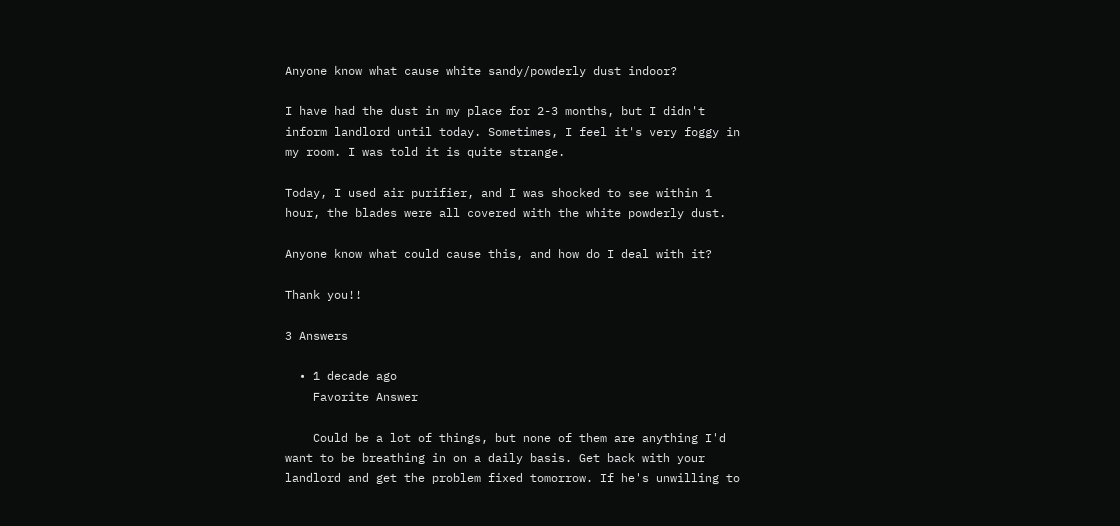Anyone know what cause white sandy/powderly dust indoor?

I have had the dust in my place for 2-3 months, but I didn't inform landlord until today. Sometimes, I feel it's very foggy in my room. I was told it is quite strange.

Today, I used air purifier, and I was shocked to see within 1 hour, the blades were all covered with the white powderly dust.

Anyone know what could cause this, and how do I deal with it?

Thank you!!

3 Answers

  • 1 decade ago
    Favorite Answer

    Could be a lot of things, but none of them are anything I'd want to be breathing in on a daily basis. Get back with your landlord and get the problem fixed tomorrow. If he's unwilling to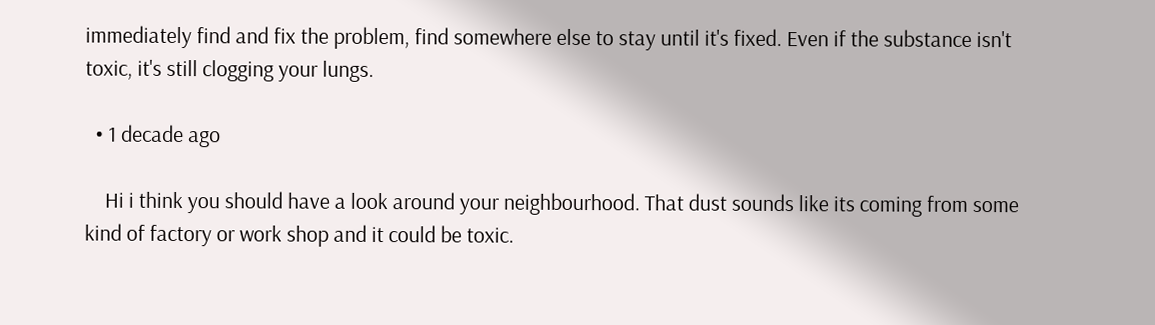immediately find and fix the problem, find somewhere else to stay until it's fixed. Even if the substance isn't toxic, it's still clogging your lungs.

  • 1 decade ago

    Hi i think you should have a look around your neighbourhood. That dust sounds like its coming from some kind of factory or work shop and it could be toxic.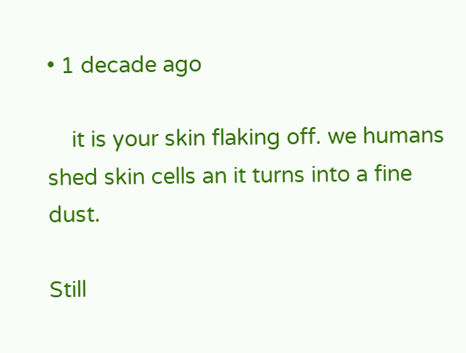• 1 decade ago

    it is your skin flaking off. we humans shed skin cells an it turns into a fine dust.

Still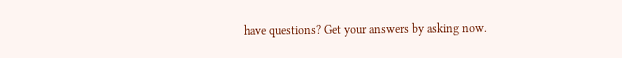have questions? Get your answers by asking now.